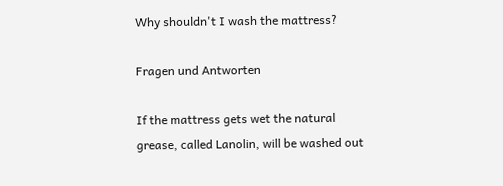Why shouldn't I wash the mattress?

Fragen und Antworten

If the mattress gets wet the natural grease, called Lanolin, will be washed out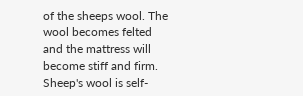of the sheeps wool. The wool becomes felted and the mattress will become stiff and firm. Sheep's wool is self-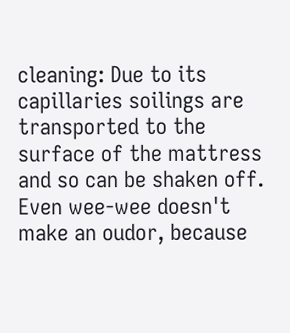cleaning: Due to its capillaries soilings are transported to the surface of the mattress and so can be shaken off. Even wee-wee doesn't make an oudor, because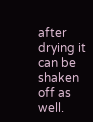after drying it can be shaken off as well.